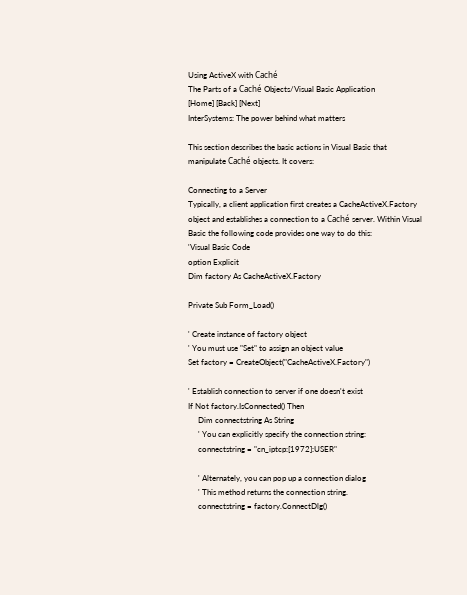Using ActiveX with Caché
The Parts of a Caché Objects/Visual Basic Application
[Home] [Back] [Next]
InterSystems: The power behind what matters

This section describes the basic actions in Visual Basic that manipulate Caché objects. It covers:

Connecting to a Server
Typically, a client application first creates a CacheActiveX.Factory object and establishes a connection to a Caché server. Within Visual Basic the following code provides one way to do this:
'Visual Basic Code
option Explicit
Dim factory As CacheActiveX.Factory

Private Sub Form_Load()

' Create instance of factory object
' You must use "Set" to assign an object value
Set factory = CreateObject("CacheActiveX.Factory")

' Establish connection to server if one doesn't exist
If Not factory.IsConnected() Then
     Dim connectstring As String
     ' You can explicitly specify the connection string:
     connectstring = "cn_iptcp:[1972]:USER"

     ' Alternately, you can pop up a connection dialog
     ' This method returns the connection string.
     connectstring = factory.ConnectDlg()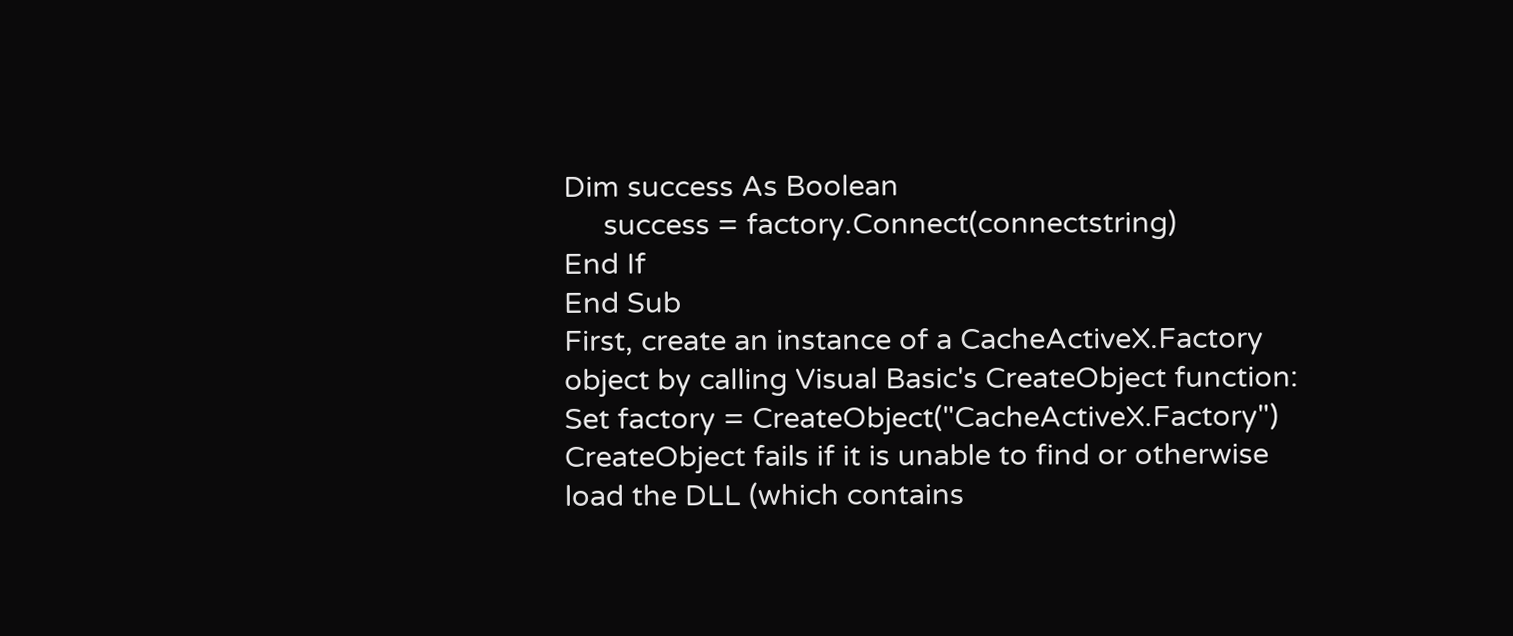Dim success As Boolean
     success = factory.Connect(connectstring)
End If
End Sub
First, create an instance of a CacheActiveX.Factory object by calling Visual Basic's CreateObject function:
Set factory = CreateObject("CacheActiveX.Factory")
CreateObject fails if it is unable to find or otherwise load the DLL (which contains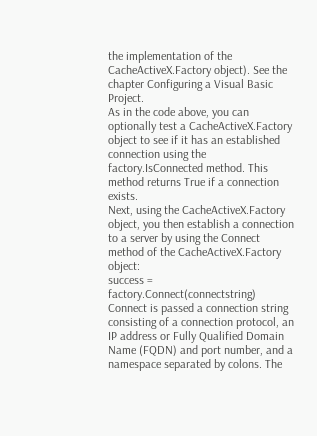the implementation of the CacheActiveX.Factory object). See the chapter Configuring a Visual Basic Project.
As in the code above, you can optionally test a CacheActiveX.Factory object to see if it has an established connection using the factory.IsConnected method. This method returns True if a connection exists.
Next, using the CacheActiveX.Factory object, you then establish a connection to a server by using the Connect method of the CacheActiveX.Factory object:
success = factory.Connect(connectstring)
Connect is passed a connection string consisting of a connection protocol, an IP address or Fully Qualified Domain Name (FQDN) and port number, and a namespace separated by colons. The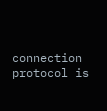connection protocol is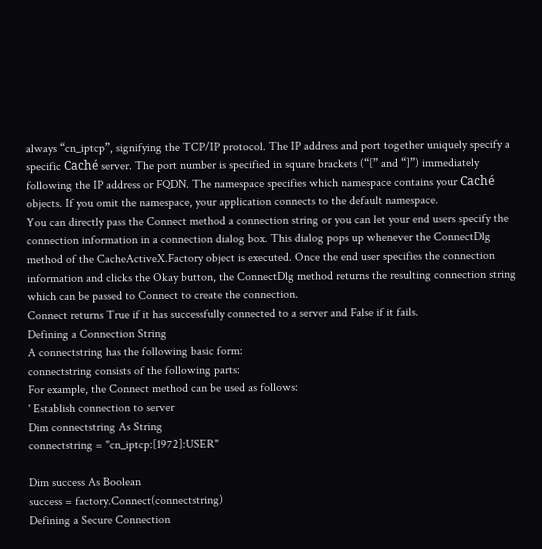always “cn_iptcp”, signifying the TCP/IP protocol. The IP address and port together uniquely specify a specific Caché server. The port number is specified in square brackets (“[” and “]”) immediately following the IP address or FQDN. The namespace specifies which namespace contains your Caché objects. If you omit the namespace, your application connects to the default namespace.
You can directly pass the Connect method a connection string or you can let your end users specify the connection information in a connection dialog box. This dialog pops up whenever the ConnectDlg method of the CacheActiveX.Factory object is executed. Once the end user specifies the connection information and clicks the Okay button, the ConnectDlg method returns the resulting connection string which can be passed to Connect to create the connection.
Connect returns True if it has successfully connected to a server and False if it fails.
Defining a Connection String
A connectstring has the following basic form:
connectstring consists of the following parts:
For example, the Connect method can be used as follows:
' Establish connection to server
Dim connectstring As String
connectstring = "cn_iptcp:[1972]:USER"

Dim success As Boolean
success = factory.Connect(connectstring)
Defining a Secure Connection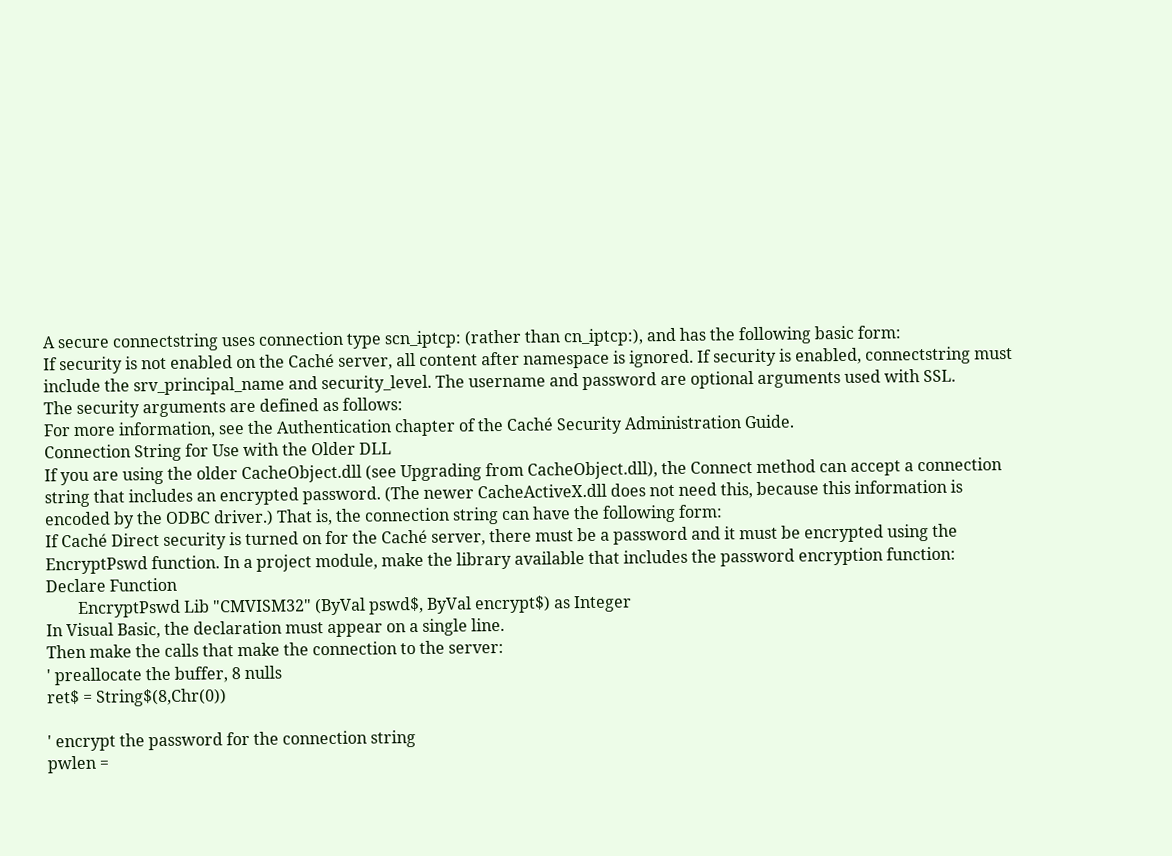A secure connectstring uses connection type scn_iptcp: (rather than cn_iptcp:), and has the following basic form:
If security is not enabled on the Caché server, all content after namespace is ignored. If security is enabled, connectstring must include the srv_principal_name and security_level. The username and password are optional arguments used with SSL.
The security arguments are defined as follows:
For more information, see the Authentication chapter of the Caché Security Administration Guide.
Connection String for Use with the Older DLL
If you are using the older CacheObject.dll (see Upgrading from CacheObject.dll), the Connect method can accept a connection string that includes an encrypted password. (The newer CacheActiveX.dll does not need this, because this information is encoded by the ODBC driver.) That is, the connection string can have the following form:
If Caché Direct security is turned on for the Caché server, there must be a password and it must be encrypted using the EncryptPswd function. In a project module, make the library available that includes the password encryption function:
Declare Function
        EncryptPswd Lib "CMVISM32" (ByVal pswd$, ByVal encrypt$) as Integer
In Visual Basic, the declaration must appear on a single line.
Then make the calls that make the connection to the server:
' preallocate the buffer, 8 nulls
ret$ = String$(8,Chr(0))

' encrypt the password for the connection string
pwlen =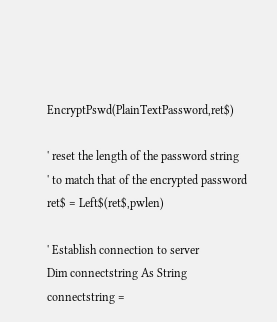EncryptPswd(PlainTextPassword,ret$)

' reset the length of the password string
' to match that of the encrypted password
ret$ = Left$(ret$,pwlen)

' Establish connection to server
Dim connectstring As String
connectstring =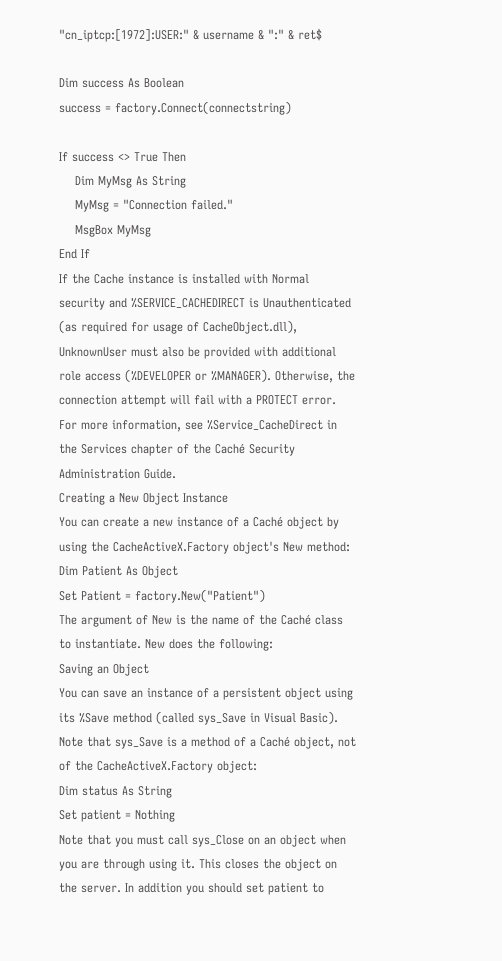"cn_iptcp:[1972]:USER:" & username & ":" & ret$

Dim success As Boolean
success = factory.Connect(connectstring)

If success <> True Then
    Dim MyMsg As String
    MyMsg = "Connection failed."
    MsgBox MyMsg
End If
If the Cache instance is installed with Normal security and %SERVICE_CACHEDIRECT is Unauthenticated (as required for usage of CacheObject.dll), UnknownUser must also be provided with additional role access (%DEVELOPER or %MANAGER). Otherwise, the connection attempt will fail with a PROTECT error. For more information, see %Service_CacheDirect in the Services chapter of the Caché Security Administration Guide.
Creating a New Object Instance
You can create a new instance of a Caché object by using the CacheActiveX.Factory object's New method:
Dim Patient As Object
Set Patient = factory.New("Patient")
The argument of New is the name of the Caché class to instantiate. New does the following:
Saving an Object
You can save an instance of a persistent object using its %Save method (called sys_Save in Visual Basic). Note that sys_Save is a method of a Caché object, not of the CacheActiveX.Factory object:
Dim status As String
Set patient = Nothing
Note that you must call sys_Close on an object when you are through using it. This closes the object on the server. In addition you should set patient to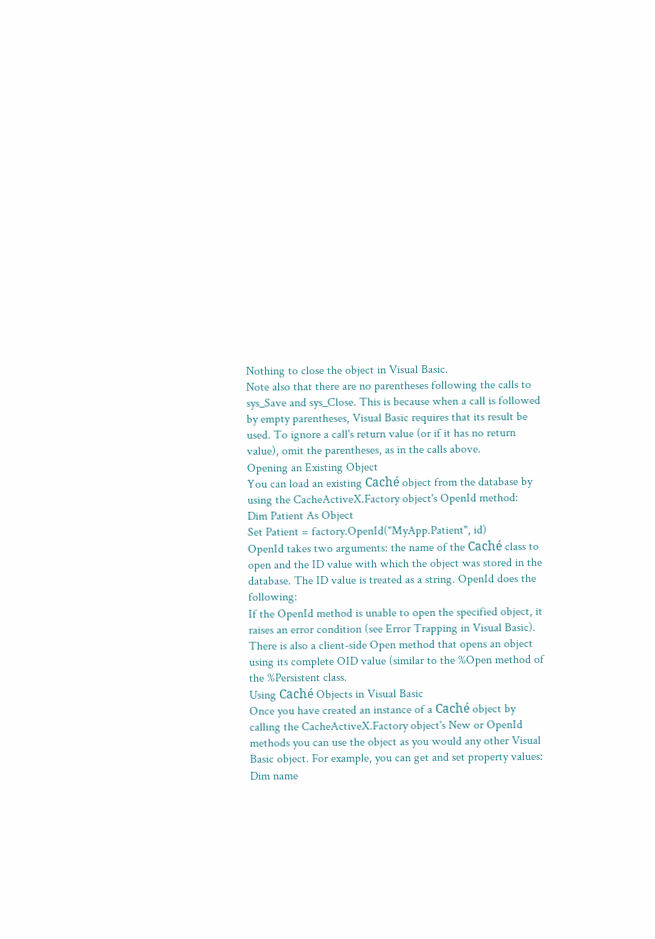Nothing to close the object in Visual Basic.
Note also that there are no parentheses following the calls to sys_Save and sys_Close. This is because when a call is followed by empty parentheses, Visual Basic requires that its result be used. To ignore a call's return value (or if it has no return value), omit the parentheses, as in the calls above.
Opening an Existing Object
You can load an existing Caché object from the database by using the CacheActiveX.Factory object's OpenId method:
Dim Patient As Object
Set Patient = factory.OpenId("MyApp.Patient", id)
OpenId takes two arguments: the name of the Caché class to open and the ID value with which the object was stored in the database. The ID value is treated as a string. OpenId does the following:
If the OpenId method is unable to open the specified object, it raises an error condition (see Error Trapping in Visual Basic).
There is also a client-side Open method that opens an object using its complete OID value (similar to the %Open method of the %Persistent class.
Using Caché Objects in Visual Basic
Once you have created an instance of a Caché object by calling the CacheActiveX.Factory object's New or OpenId methods you can use the object as you would any other Visual Basic object. For example, you can get and set property values:
Dim name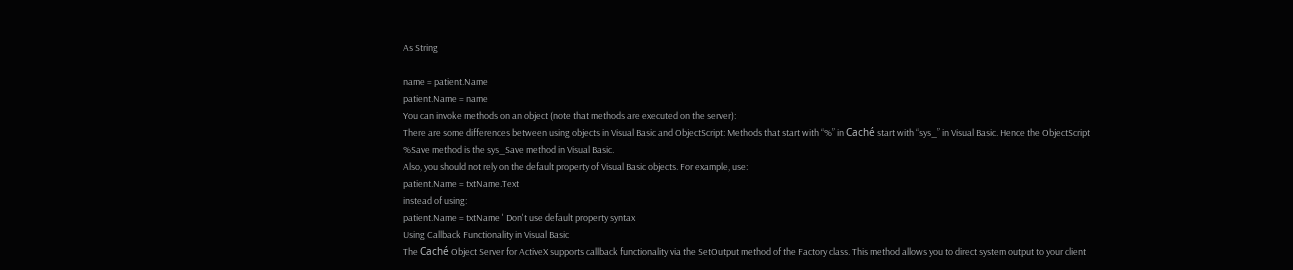As String

name = patient.Name
patient.Name = name
You can invoke methods on an object (note that methods are executed on the server):
There are some differences between using objects in Visual Basic and ObjectScript: Methods that start with “%” in Caché start with “sys_” in Visual Basic. Hence the ObjectScript %Save method is the sys_Save method in Visual Basic.
Also, you should not rely on the default property of Visual Basic objects. For example, use:
patient.Name = txtName.Text
instead of using:
patient.Name = txtName ' Don't use default property syntax
Using Callback Functionality in Visual Basic
The Caché Object Server for ActiveX supports callback functionality via the SetOutput method of the Factory class. This method allows you to direct system output to your client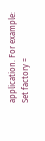application. For example:
Set factory =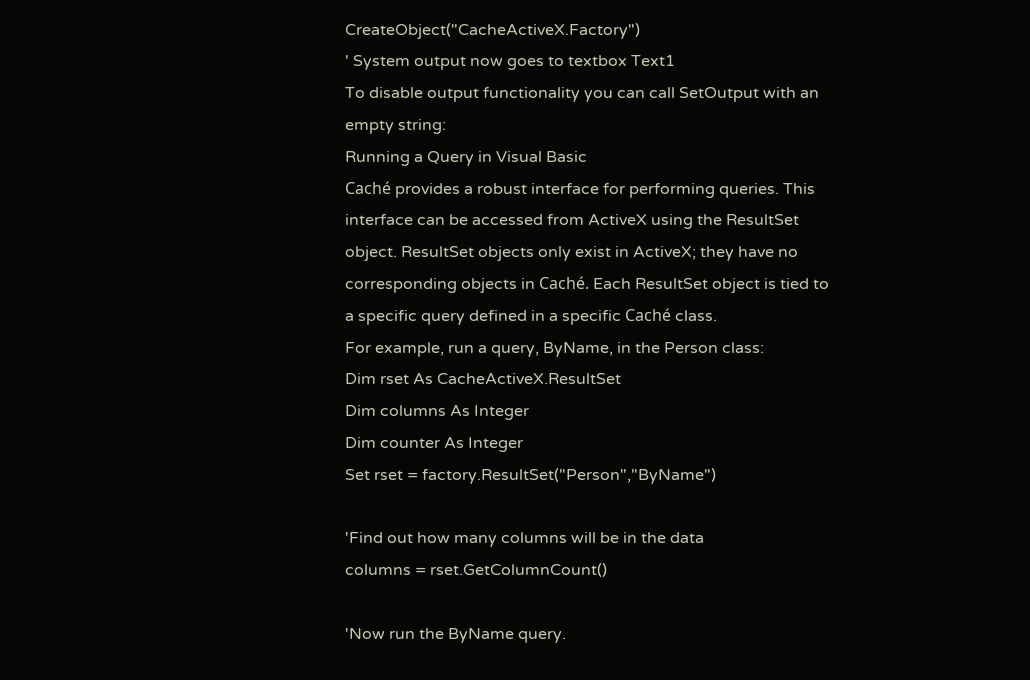CreateObject("CacheActiveX.Factory")
' System output now goes to textbox Text1
To disable output functionality you can call SetOutput with an empty string:
Running a Query in Visual Basic
Caché provides a robust interface for performing queries. This interface can be accessed from ActiveX using the ResultSet object. ResultSet objects only exist in ActiveX; they have no corresponding objects in Caché. Each ResultSet object is tied to a specific query defined in a specific Caché class.
For example, run a query, ByName, in the Person class:
Dim rset As CacheActiveX.ResultSet
Dim columns As Integer
Dim counter As Integer
Set rset = factory.ResultSet("Person","ByName")

'Find out how many columns will be in the data
columns = rset.GetColumnCount()

'Now run the ByName query.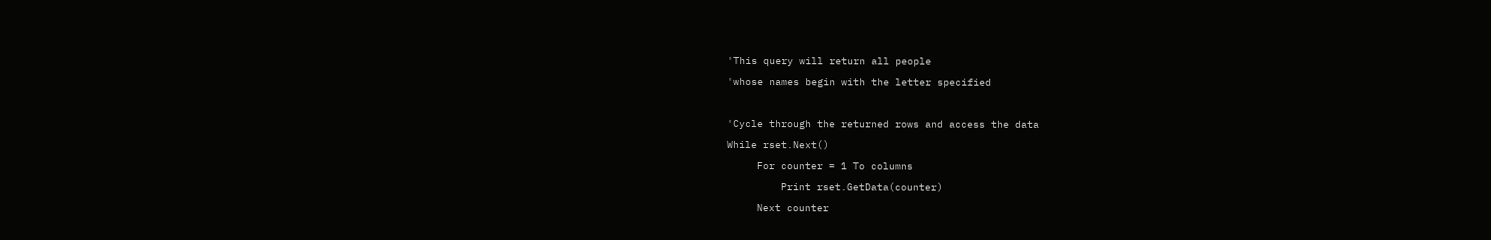'This query will return all people
'whose names begin with the letter specified

'Cycle through the returned rows and access the data
While rset.Next()
     For counter = 1 To columns
         Print rset.GetData(counter)
     Next counter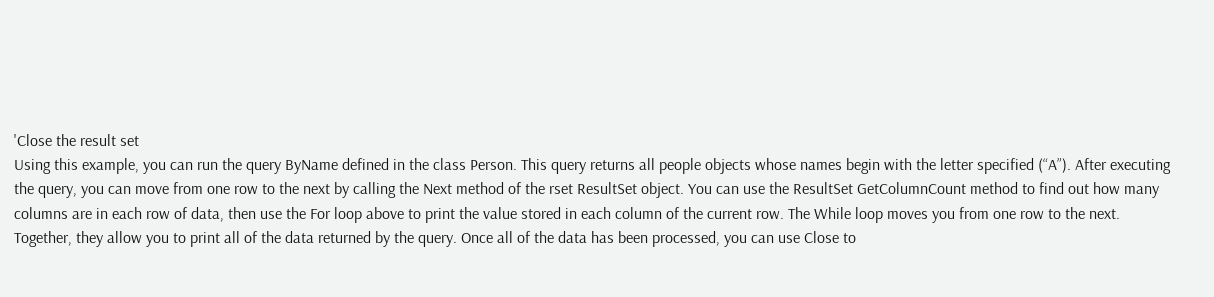'Close the result set
Using this example, you can run the query ByName defined in the class Person. This query returns all people objects whose names begin with the letter specified (“A”). After executing the query, you can move from one row to the next by calling the Next method of the rset ResultSet object. You can use the ResultSet GetColumnCount method to find out how many columns are in each row of data, then use the For loop above to print the value stored in each column of the current row. The While loop moves you from one row to the next. Together, they allow you to print all of the data returned by the query. Once all of the data has been processed, you can use Close to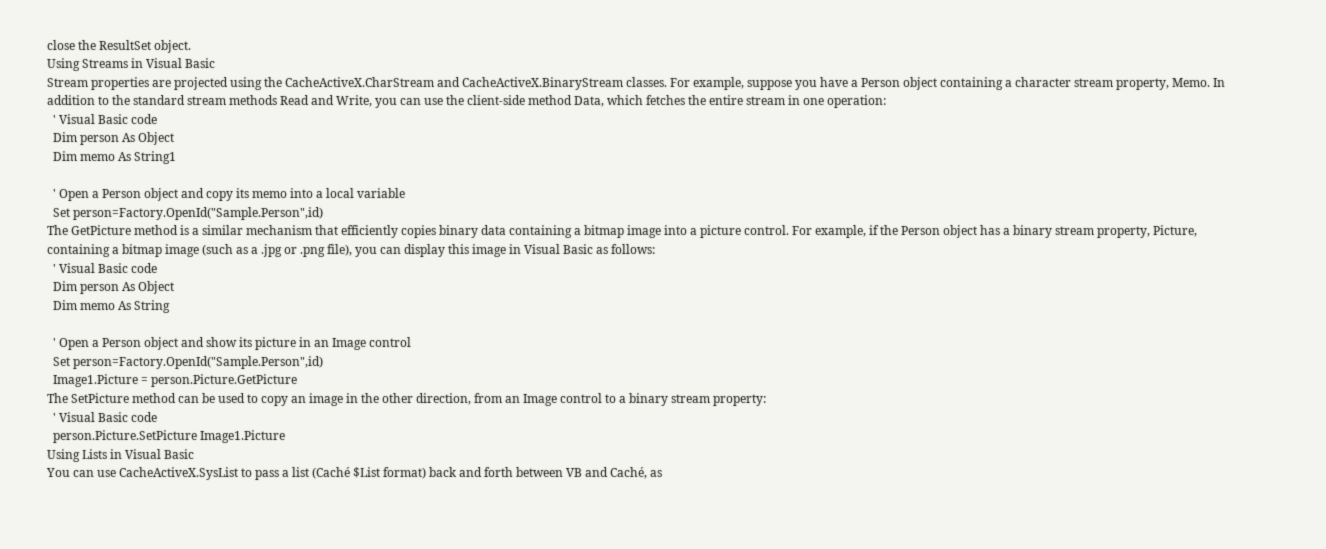close the ResultSet object.
Using Streams in Visual Basic
Stream properties are projected using the CacheActiveX.CharStream and CacheActiveX.BinaryStream classes. For example, suppose you have a Person object containing a character stream property, Memo. In addition to the standard stream methods Read and Write, you can use the client-side method Data, which fetches the entire stream in one operation:
  ' Visual Basic code
  Dim person As Object
  Dim memo As String1

  ' Open a Person object and copy its memo into a local variable
  Set person=Factory.OpenId("Sample.Person",id)
The GetPicture method is a similar mechanism that efficiently copies binary data containing a bitmap image into a picture control. For example, if the Person object has a binary stream property, Picture, containing a bitmap image (such as a .jpg or .png file), you can display this image in Visual Basic as follows:
  ' Visual Basic code
  Dim person As Object
  Dim memo As String

  ' Open a Person object and show its picture in an Image control
  Set person=Factory.OpenId("Sample.Person",id)
  Image1.Picture = person.Picture.GetPicture
The SetPicture method can be used to copy an image in the other direction, from an Image control to a binary stream property:
  ' Visual Basic code
  person.Picture.SetPicture Image1.Picture
Using Lists in Visual Basic
You can use CacheActiveX.SysList to pass a list (Caché $List format) back and forth between VB and Caché, as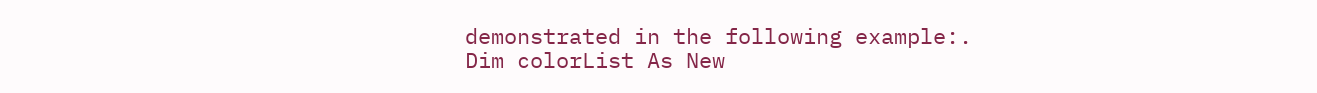demonstrated in the following example:.
Dim colorList As New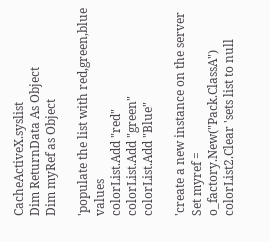CacheActiveX.syslist
Dim ReturnData As Object
Dim myRef as Object

'populate the list with red,green,blue values
colorList.Add "red"
colorList.Add "green"
colorList.Add "Blue"

'create a new instance on the server
Set myref = o_factory.New("Pack.ClassA")
colorList2.Clear 'sets list to null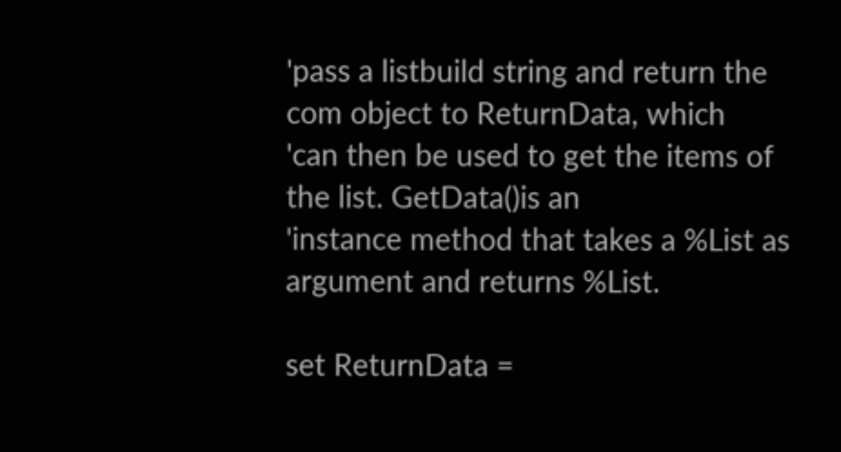'pass a listbuild string and return the com object to ReturnData, which
'can then be used to get the items of the list. GetData()is an
'instance method that takes a %List as argument and returns %List.

set ReturnData =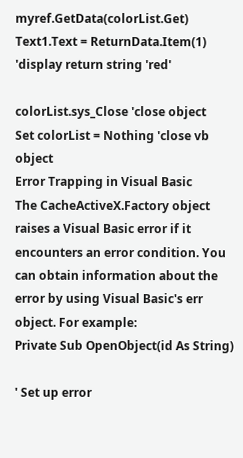myref.GetData(colorList.Get)
Text1.Text = ReturnData.Item(1) 'display return string 'red'

colorList.sys_Close 'close object
Set colorList = Nothing 'close vb object
Error Trapping in Visual Basic
The CacheActiveX.Factory object raises a Visual Basic error if it encounters an error condition. You can obtain information about the error by using Visual Basic's err object. For example:
Private Sub OpenObject(id As String)

' Set up error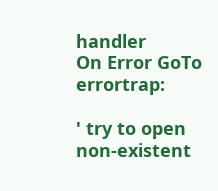handler
On Error GoTo errortrap:

' try to open non-existent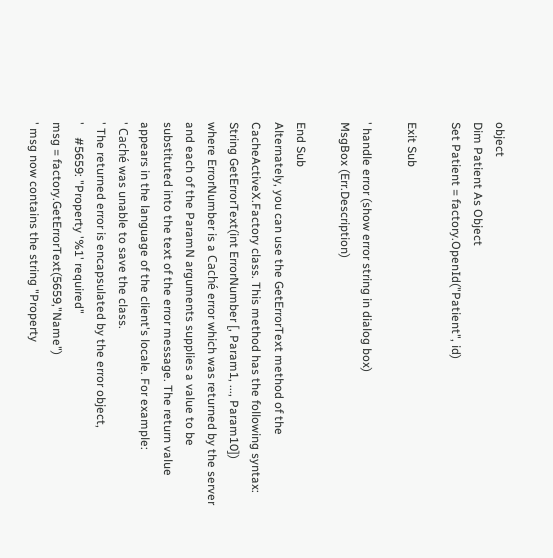object
Dim Patient As Object
Set Patient = factory.OpenId("Patient", id)

Exit Sub

' handle error (show error string in dialog box)
MsgBox (Err.Description)

End Sub
Alternately, you can use the GetErrorText method of the CacheActiveX.Factory class. This method has the following syntax:
String GetErrorText(int ErrorNumber [, Param1, ..., Param10])
where ErrorNumber is a Caché error which was returned by the server and each of the ParamN arguments supplies a value to be substituted into the text of the error message. The return value appears in the language of the client's locale. For example:
' Caché was unable to save the class.
' The returned error is encapsulated by the error object,
'    #5659: "Property '%1' required"
msg = factory.GetErrorText(5659,"Name")
' msg now contains the string "Property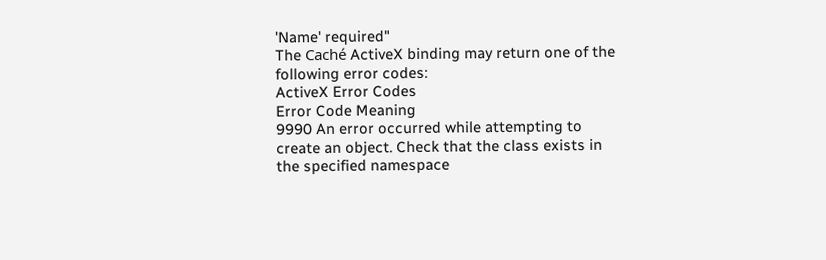'Name' required"
The Caché ActiveX binding may return one of the following error codes:
ActiveX Error Codes
Error Code Meaning
9990 An error occurred while attempting to create an object. Check that the class exists in the specified namespace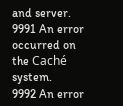and server.
9991 An error occurred on the Caché system.
9992 An error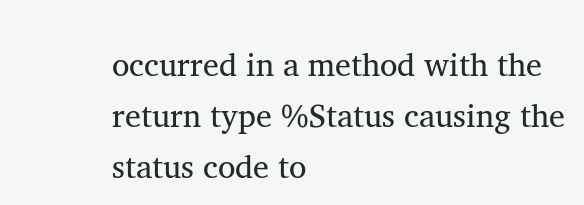occurred in a method with the return type %Status causing the status code to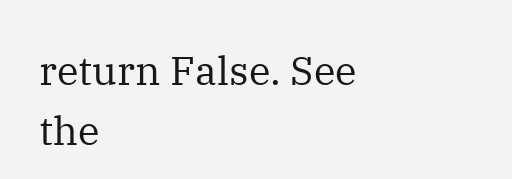return False. See the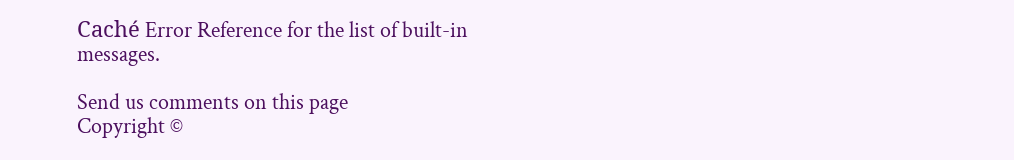Caché Error Reference for the list of built-in messages.

Send us comments on this page
Copyright ©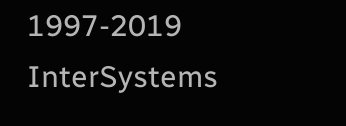1997-2019 InterSystems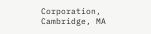Corporation, Cambridge, MA